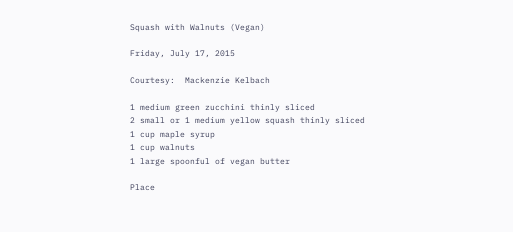Squash with Walnuts (Vegan)

Friday, July 17, 2015

Courtesy:  Mackenzie Kelbach

1 medium green zucchini thinly sliced
2 small or 1 medium yellow squash thinly sliced
1 cup maple syrup
1 cup walnuts
1 large spoonful of vegan butter

Place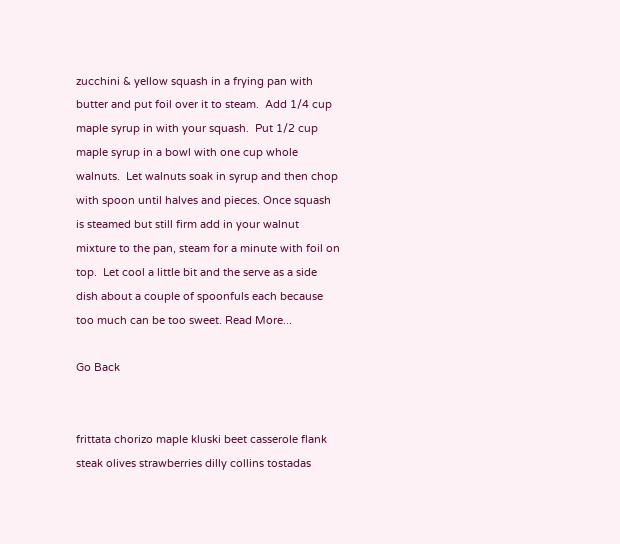zucchini & yellow squash in a frying pan with butter and put foil over it to steam.  Add 1/4 cup maple syrup in with your squash.  Put 1/2 cup maple syrup in a bowl with one cup whole walnuts.  Let walnuts soak in syrup and then chop with spoon until halves and pieces. Once squash is steamed but still firm add in your walnut mixture to the pan, steam for a minute with foil on top.  Let cool a little bit and the serve as a side dish about a couple of spoonfuls each because too much can be too sweet. Read More...

Go Back


frittata chorizo maple kluski beet casserole flank steak olives strawberries dilly collins tostadas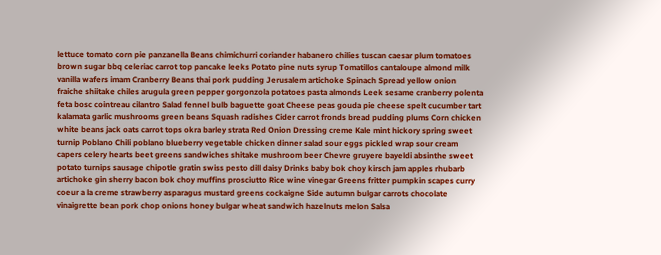lettuce tomato corn pie panzanella Beans chimichurri coriander habanero chilies tuscan caesar plum tomatoes brown sugar bbq celeriac carrot top pancake leeks Potato pine nuts syrup Tomatillos cantaloupe almond milk vanilla wafers imam Cranberry Beans thai pork pudding Jerusalem artichoke Spinach Spread yellow onion fraiche shiitake chiles arugula green pepper gorgonzola potatoes pasta almonds Leek sesame cranberry polenta feta bosc cointreau cilantro Salad fennel bulb baguette goat Cheese peas gouda pie cheese spelt cucumber tart kalamata garlic mushrooms green beans Squash radishes Cider carrot fronds bread pudding plums Corn chicken white beans jack oats carrot tops okra barley strata Red Onion Dressing creme Kale mint hickory spring sweet turnip Poblano Chili poblano blueberry vegetable chicken dinner salad sour eggs pickled wrap sour cream capers celery hearts beet greens sandwiches shitake mushroom beer Chevre gruyere bayeldi absinthe sweet potato turnips sausage chipotle gratin swiss pesto dill daisy Drinks baby bok choy kirsch jam apples rhubarb artichoke gin sherry bacon bok choy muffins prosciutto Rice wine vinegar Greens fritter pumpkin scapes curry coeur a la creme strawberry asparagus mustard greens cockaigne Side autumn bulgar carrots chocolate vinaigrette bean pork chop onions honey bulgar wheat sandwich hazelnuts melon Salsa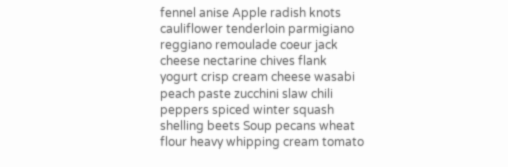fennel anise Apple radish knots cauliflower tenderloin parmigiano reggiano remoulade coeur jack cheese nectarine chives flank yogurt crisp cream cheese wasabi peach paste zucchini slaw chili peppers spiced winter squash shelling beets Soup pecans wheat flour heavy whipping cream tomato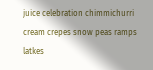juice celebration chimmichurri cream crepes snow peas ramps latkes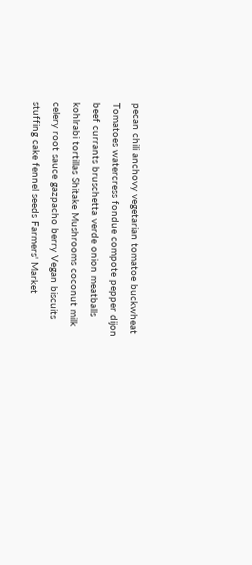pecan chili anchovy vegetarian tomatoe buckwheat Tomatoes watercress fondue compote pepper dijon beef currants bruschetta verde onion meatballs kohlrabi tortillas Shitake Mushrooms coconut milk celery root sauce gazpacho berry Vegan biscuits stuffing cake fennel seeds Farmers' Market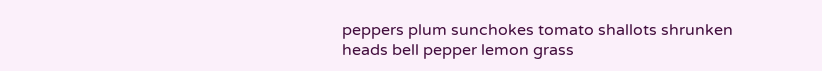peppers plum sunchokes tomato shallots shrunken heads bell pepper lemon grass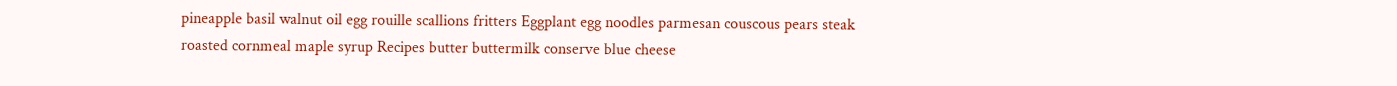pineapple basil walnut oil egg rouille scallions fritters Eggplant egg noodles parmesan couscous pears steak roasted cornmeal maple syrup Recipes butter buttermilk conserve blue cheese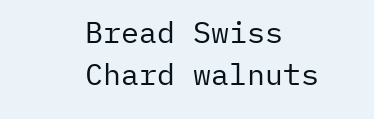Bread Swiss Chard walnuts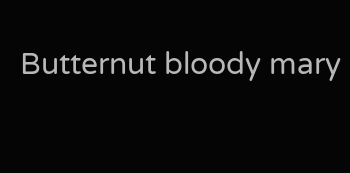Butternut bloody mary